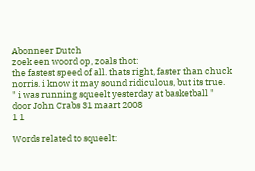Abonneer Dutch
zoek een woord op, zoals thot:
the fastest speed of all. thats right, faster than chuck norris. i know it may sound ridiculous, but its true.
" i was running squeelt yesterday at basketball "
door John Crabs 31 maart 2008
1 1

Words related to squeelt: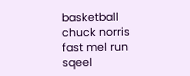basketball chuck norris fast mel run sqeel